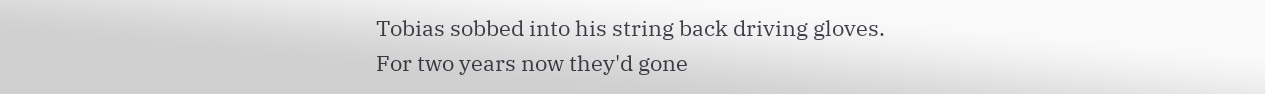Tobias sobbed into his string back driving gloves.
For two years now they'd gone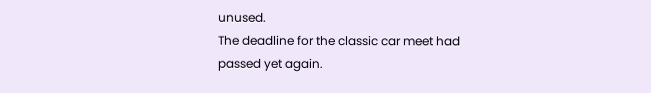unused.
The deadline for the classic car meet had passed yet again.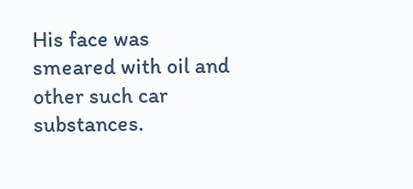His face was smeared with oil and other such car substances.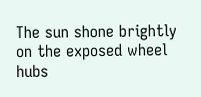The sun shone brightly on the exposed wheel hubs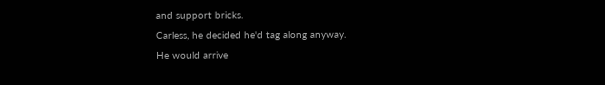and support bricks.
Carless, he decided he'd tag along anyway.
He would arrive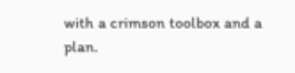with a crimson toolbox and a plan.